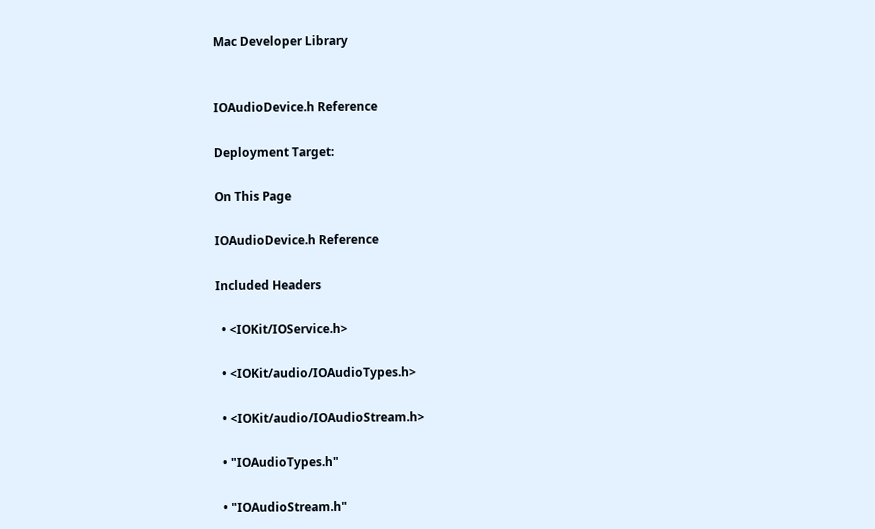Mac Developer Library


IOAudioDevice.h Reference

Deployment Target:

On This Page

IOAudioDevice.h Reference

Included Headers

  • <IOKit/IOService.h>

  • <IOKit/audio/IOAudioTypes.h>

  • <IOKit/audio/IOAudioStream.h>

  • "IOAudioTypes.h"

  • "IOAudioStream.h"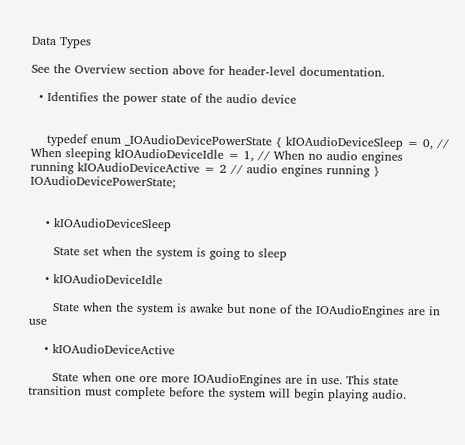Data Types

See the Overview section above for header-level documentation.

  • Identifies the power state of the audio device


    typedef enum _IOAudioDevicePowerState { kIOAudioDeviceSleep = 0, // When sleeping kIOAudioDeviceIdle = 1, // When no audio engines running kIOAudioDeviceActive = 2 // audio engines running } IOAudioDevicePowerState;


    • kIOAudioDeviceSleep

      State set when the system is going to sleep

    • kIOAudioDeviceIdle

      State when the system is awake but none of the IOAudioEngines are in use

    • kIOAudioDeviceActive

      State when one ore more IOAudioEngines are in use. This state transition must complete before the system will begin playing audio.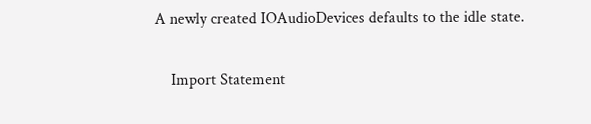A newly created IOAudioDevices defaults to the idle state.

    Import Statement